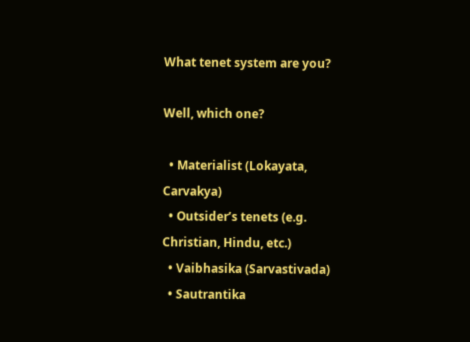What tenet system are you?

Well, which one?

  • Materialist (Lokayata, Carvakya)
  • Outsider’s tenets (e.g. Christian, Hindu, etc.)
  • Vaibhasika (Sarvastivada)
  • Sautrantika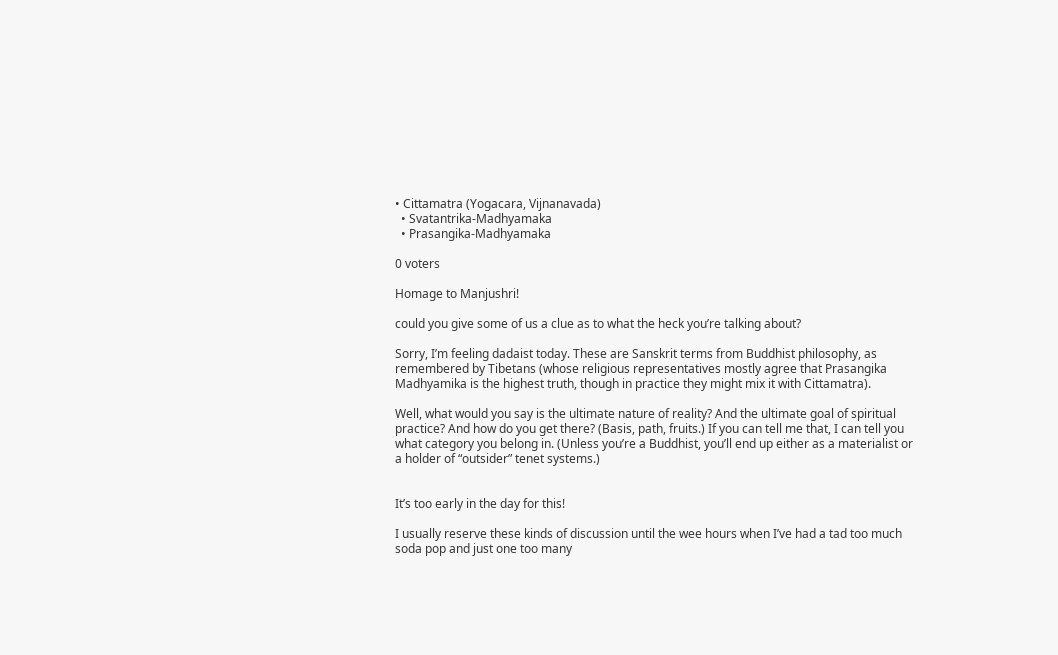• Cittamatra (Yogacara, Vijnanavada)
  • Svatantrika-Madhyamaka
  • Prasangika-Madhyamaka

0 voters

Homage to Manjushri!

could you give some of us a clue as to what the heck you’re talking about?

Sorry, I’m feeling dadaist today. These are Sanskrit terms from Buddhist philosophy, as remembered by Tibetans (whose religious representatives mostly agree that Prasangika Madhyamika is the highest truth, though in practice they might mix it with Cittamatra).

Well, what would you say is the ultimate nature of reality? And the ultimate goal of spiritual practice? And how do you get there? (Basis, path, fruits.) If you can tell me that, I can tell you what category you belong in. (Unless you’re a Buddhist, you’ll end up either as a materialist or a holder of “outsider” tenet systems.)


It’s too early in the day for this!

I usually reserve these kinds of discussion until the wee hours when I’ve had a tad too much soda pop and just one too many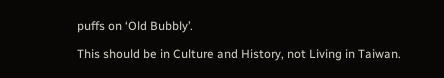puffs on ‘Old Bubbly’.

This should be in Culture and History, not Living in Taiwan.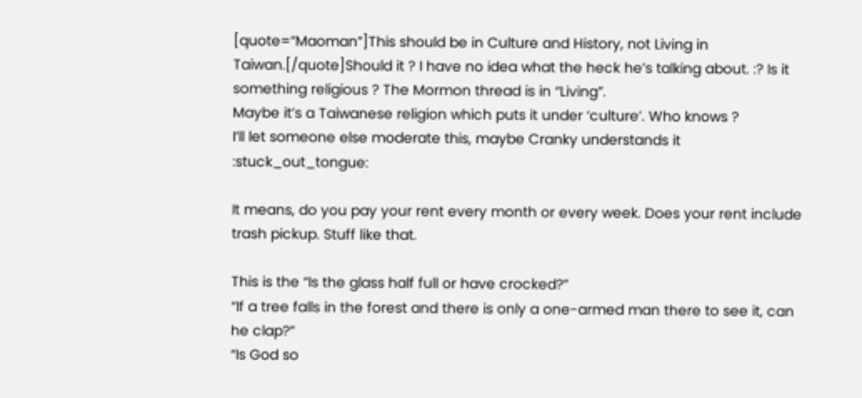[quote=“Maoman”]This should be in Culture and History, not Living in Taiwan.[/quote]Should it ? I have no idea what the heck he’s talking about. :? Is it something religious ? The Mormon thread is in “Living”.
Maybe it’s a Taiwanese religion which puts it under ‘culture’. Who knows ?
I’ll let someone else moderate this, maybe Cranky understands it :stuck_out_tongue:

It means, do you pay your rent every month or every week. Does your rent include trash pickup. Stuff like that.

This is the “Is the glass half full or have crocked?”
“If a tree falls in the forest and there is only a one-armed man there to see it, can he clap?”
“Is God so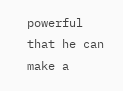powerful that he can make a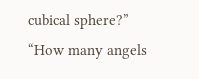cubical sphere?”
“How many angels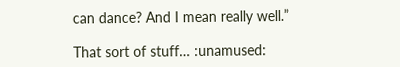can dance? And I mean really well.”

That sort of stuff… :unamused: